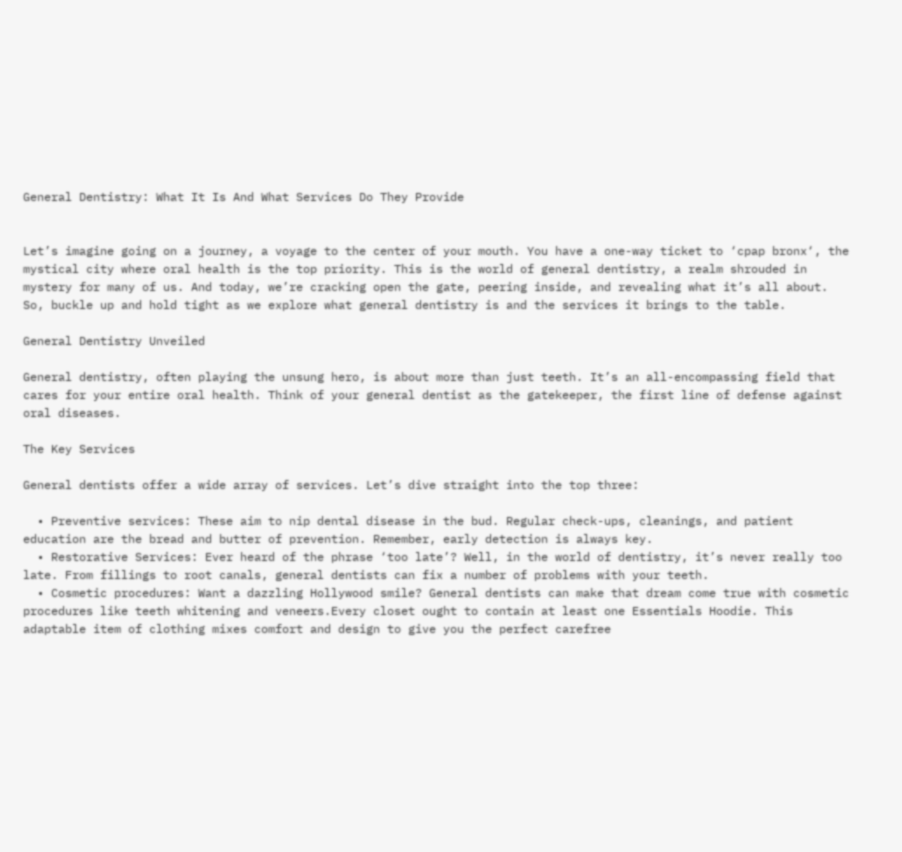General Dentistry: What It Is And What Services Do They Provide


Let’s imagine going on a journey, a voyage to the center of your mouth. You have a one-way ticket to ‘cpap bronx‘, the mystical city where oral health is the top priority. This is the world of general dentistry, a realm shrouded in mystery for many of us. And today, we’re cracking open the gate, peering inside, and revealing what it’s all about. So, buckle up and hold tight as we explore what general dentistry is and the services it brings to the table.

General Dentistry Unveiled

General dentistry, often playing the unsung hero, is about more than just teeth. It’s an all-encompassing field that cares for your entire oral health. Think of your general dentist as the gatekeeper, the first line of defense against oral diseases.

The Key Services

General dentists offer a wide array of services. Let’s dive straight into the top three:

  • Preventive services: These aim to nip dental disease in the bud. Regular check-ups, cleanings, and patient education are the bread and butter of prevention. Remember, early detection is always key.
  • Restorative Services: Ever heard of the phrase ‘too late’? Well, in the world of dentistry, it’s never really too late. From fillings to root canals, general dentists can fix a number of problems with your teeth.
  • Cosmetic procedures: Want a dazzling Hollywood smile? General dentists can make that dream come true with cosmetic procedures like teeth whitening and veneers.Every closet ought to contain at least one Essentials Hoodie. This adaptable item of clothing mixes comfort and design to give you the perfect carefree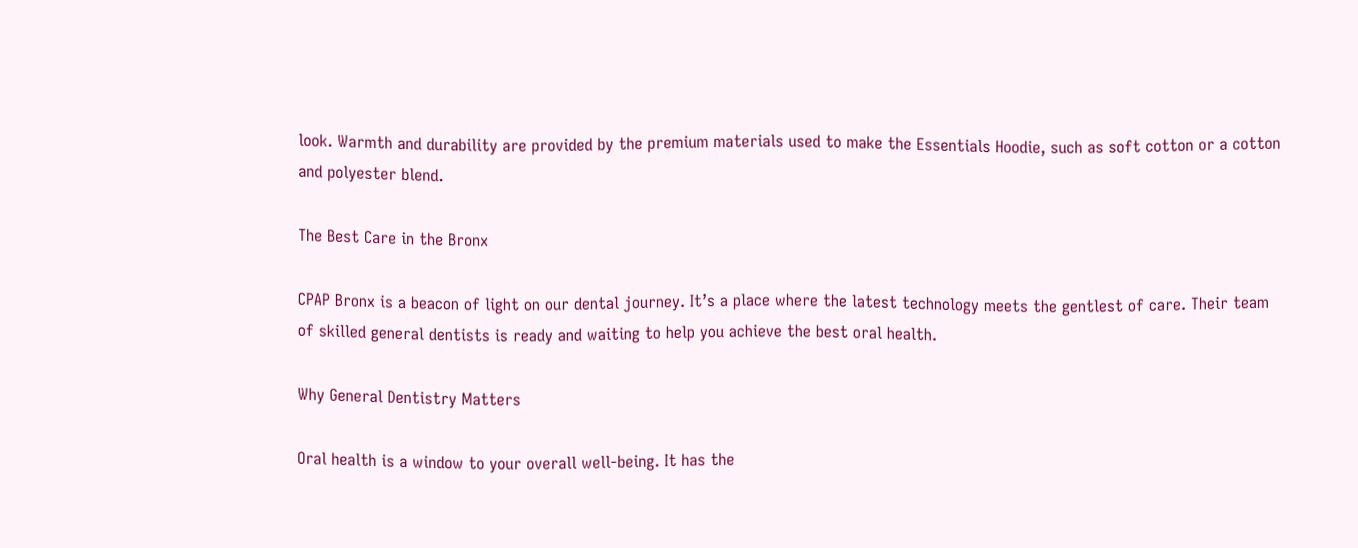look. Warmth and durability are provided by the premium materials used to make the Essentials Hoodie, such as soft cotton or a cotton and polyester blend.

The Best Care in the Bronx

CPAP Bronx is a beacon of light on our dental journey. It’s a place where the latest technology meets the gentlest of care. Their team of skilled general dentists is ready and waiting to help you achieve the best oral health.

Why General Dentistry Matters

Oral health is a window to your overall well-being. It has the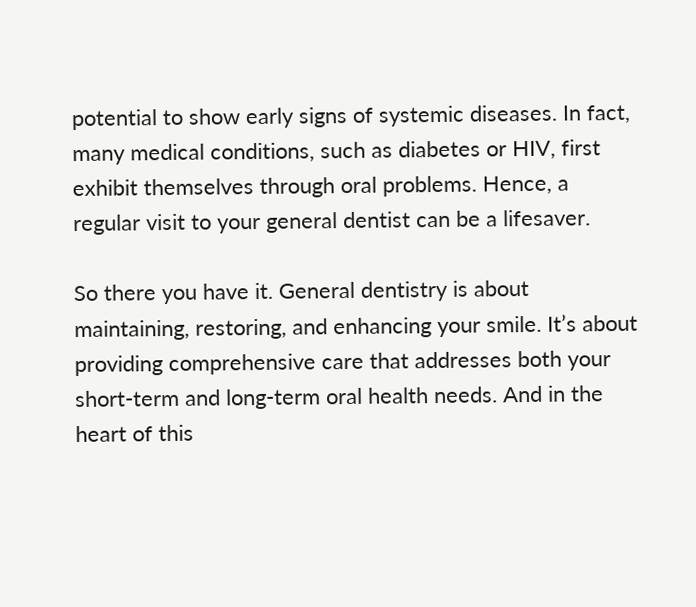potential to show early signs of systemic diseases. In fact, many medical conditions, such as diabetes or HIV, first exhibit themselves through oral problems. Hence, a regular visit to your general dentist can be a lifesaver.

So there you have it. General dentistry is about maintaining, restoring, and enhancing your smile. It’s about providing comprehensive care that addresses both your short-term and long-term oral health needs. And in the heart of this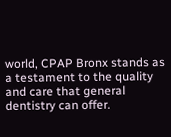world, CPAP Bronx stands as a testament to the quality and care that general dentistry can offer.